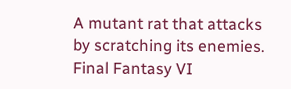A mutant rat that attacks by scratching its enemies.
Final Fantasy VI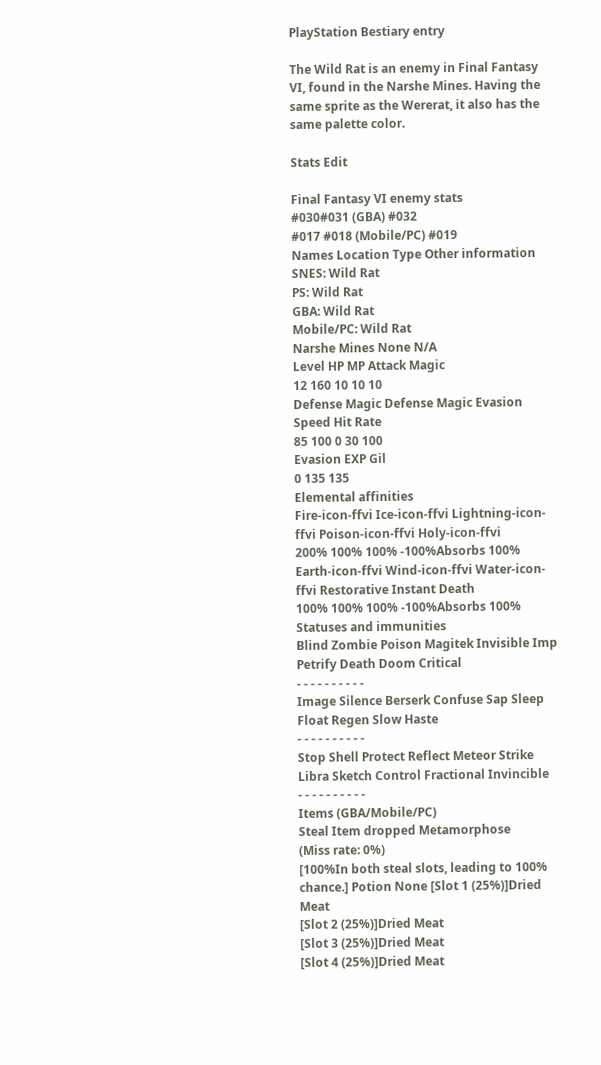PlayStation Bestiary entry

The Wild Rat is an enemy in Final Fantasy VI, found in the Narshe Mines. Having the same sprite as the Wererat, it also has the same palette color.

Stats Edit

Final Fantasy VI enemy stats
#030#031 (GBA) #032
#017 #018 (Mobile/PC) #019
Names Location Type Other information
SNES: Wild Rat
PS: Wild Rat
GBA: Wild Rat
Mobile/PC: Wild Rat
Narshe Mines None N/A
Level HP MP Attack Magic
12 160 10 10 10
Defense Magic Defense Magic Evasion Speed Hit Rate
85 100 0 30 100
Evasion EXP Gil
0 135 135
Elemental affinities
Fire-icon-ffvi Ice-icon-ffvi Lightning-icon-ffvi Poison-icon-ffvi Holy-icon-ffvi
200% 100% 100% -100%Absorbs 100%
Earth-icon-ffvi Wind-icon-ffvi Water-icon-ffvi Restorative Instant Death
100% 100% 100% -100%Absorbs 100%
Statuses and immunities
Blind Zombie Poison Magitek Invisible Imp Petrify Death Doom Critical
- - - - - - - - - -
Image Silence Berserk Confuse Sap Sleep Float Regen Slow Haste
- - - - - - - - - -
Stop Shell Protect Reflect Meteor Strike Libra Sketch Control Fractional Invincible
- - - - - - - - - -
Items (GBA/Mobile/PC)
Steal Item dropped Metamorphose
(Miss rate: 0%)
[100%In both steal slots, leading to 100% chance.] Potion None [Slot 1 (25%)]Dried Meat
[Slot 2 (25%)]Dried Meat
[Slot 3 (25%)]Dried Meat
[Slot 4 (25%)]Dried Meat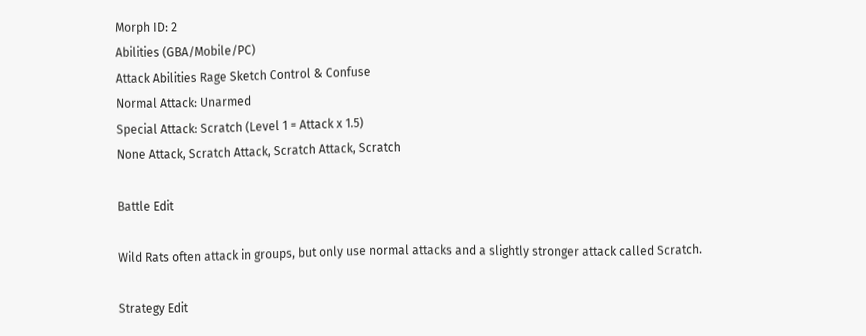Morph ID: 2
Abilities (GBA/Mobile/PC)
Attack Abilities Rage Sketch Control & Confuse
Normal Attack: Unarmed
Special Attack: Scratch (Level 1 = Attack x 1.5)
None Attack, Scratch Attack, Scratch Attack, Scratch

Battle Edit

Wild Rats often attack in groups, but only use normal attacks and a slightly stronger attack called Scratch.

Strategy Edit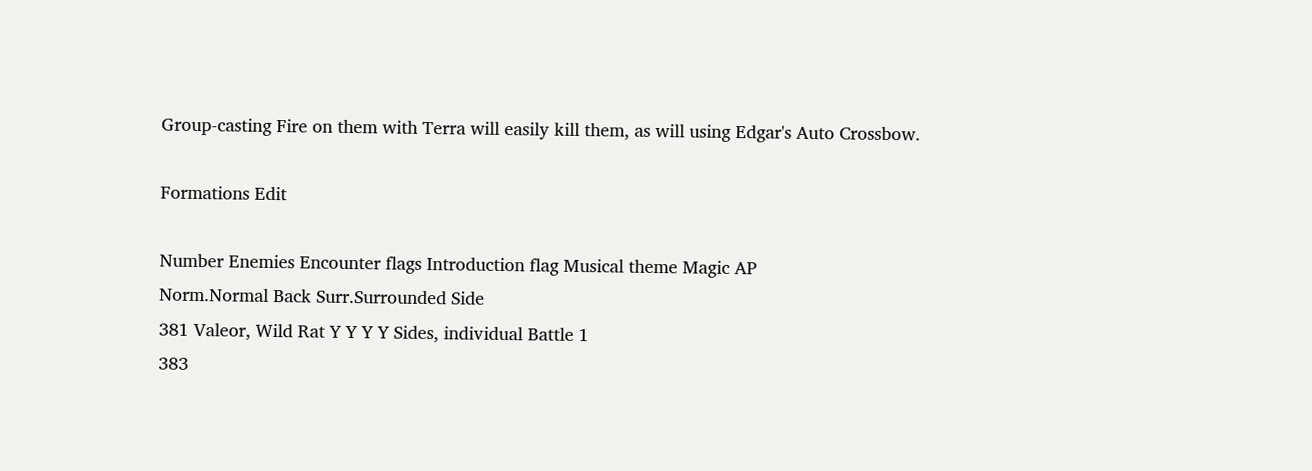Group-casting Fire on them with Terra will easily kill them, as will using Edgar's Auto Crossbow.

Formations Edit

Number Enemies Encounter flags Introduction flag Musical theme Magic AP
Norm.Normal Back Surr.Surrounded Side
381 Valeor, Wild Rat Y Y Y Y Sides, individual Battle 1
383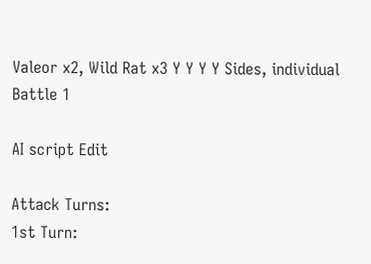Valeor x2, Wild Rat x3 Y Y Y Y Sides, individual Battle 1

AI script Edit

Attack Turns:
1st Turn: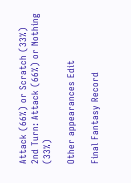Attack (66%) or Scratch (33%)
2nd Turn: Attack (66%) or Nothing (33%)

Other appearances Edit

Final Fantasy Record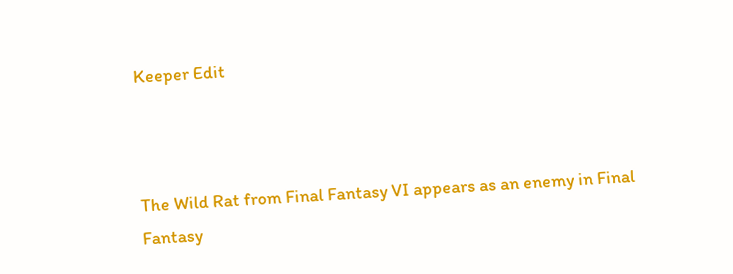Keeper Edit



The Wild Rat from Final Fantasy VI appears as an enemy in Final Fantasy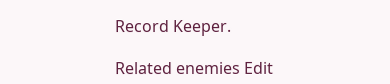Record Keeper.

Related enemies Edit